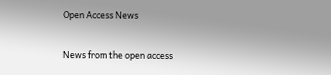Open Access News

News from the open access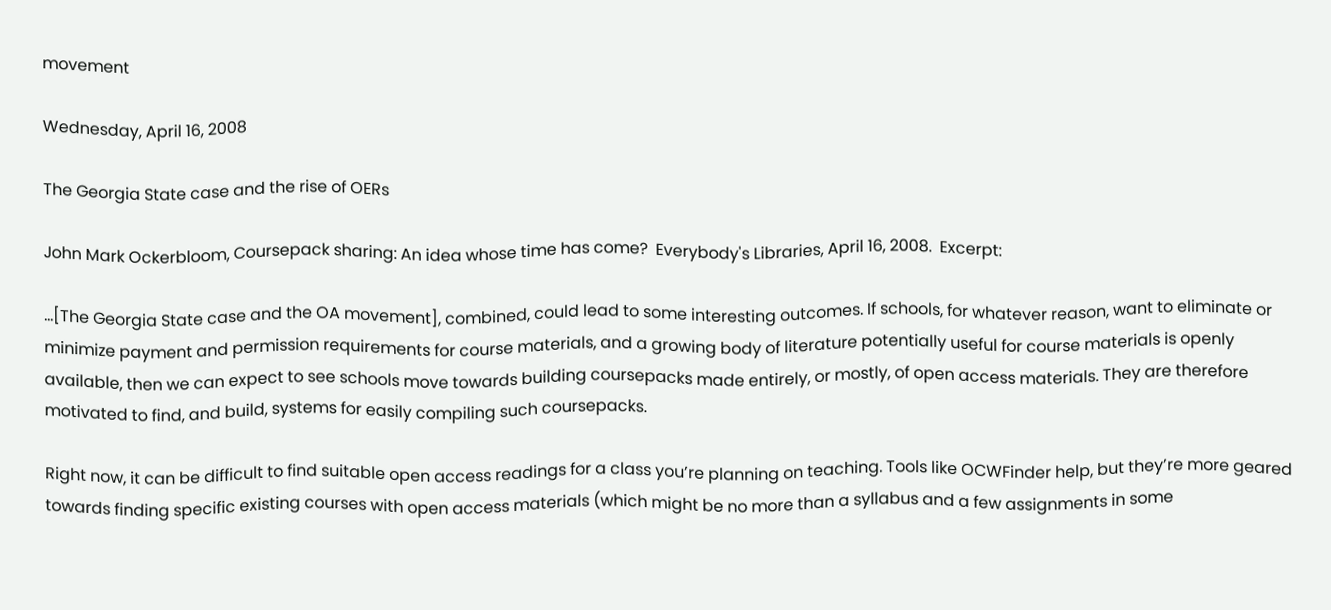movement

Wednesday, April 16, 2008

The Georgia State case and the rise of OERs

John Mark Ockerbloom, Coursepack sharing: An idea whose time has come?  Everybody's Libraries, April 16, 2008.  Excerpt:

...[The Georgia State case and the OA movement], combined, could lead to some interesting outcomes. If schools, for whatever reason, want to eliminate or minimize payment and permission requirements for course materials, and a growing body of literature potentially useful for course materials is openly available, then we can expect to see schools move towards building coursepacks made entirely, or mostly, of open access materials. They are therefore motivated to find, and build, systems for easily compiling such coursepacks.

Right now, it can be difficult to find suitable open access readings for a class you’re planning on teaching. Tools like OCWFinder help, but they’re more geared towards finding specific existing courses with open access materials (which might be no more than a syllabus and a few assignments in some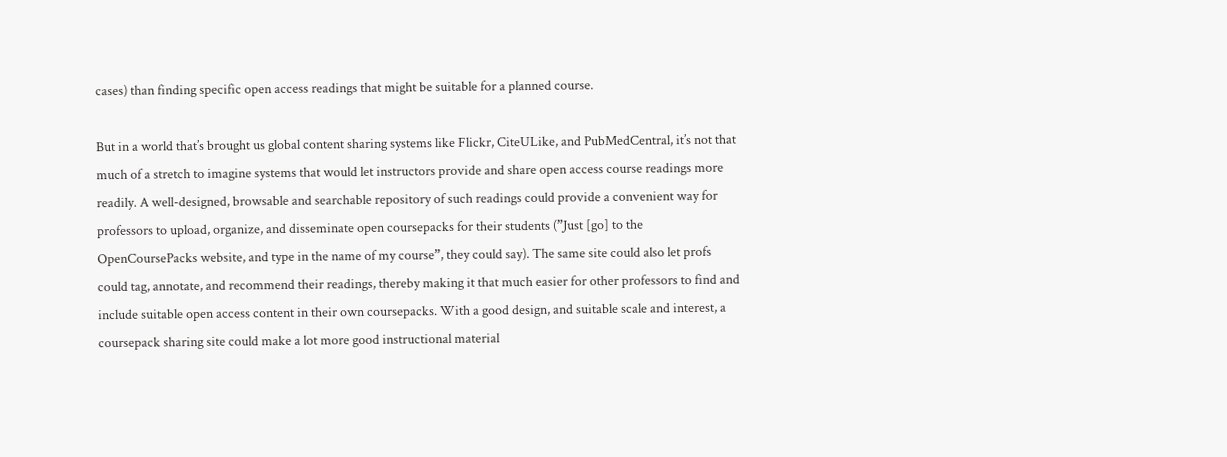cases) than finding specific open access readings that might be suitable for a planned course.

But in a world that’s brought us global content sharing systems like Flickr, CiteULike, and PubMedCentral, it’s not that much of a stretch to imagine systems that would let instructors provide and share open access course readings more readily. A well-designed, browsable and searchable repository of such readings could provide a convenient way for professors to upload, organize, and disseminate open coursepacks for their students (”Just [go] to the OpenCoursePacks website, and type in the name of my course”, they could say). The same site could also let profs could tag, annotate, and recommend their readings, thereby making it that much easier for other professors to find and include suitable open access content in their own coursepacks. With a good design, and suitable scale and interest, a coursepack sharing site could make a lot more good instructional material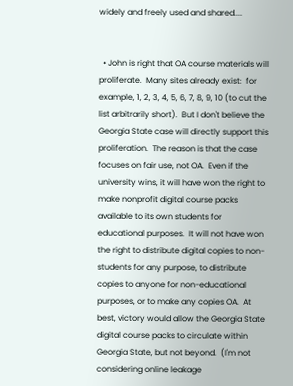widely and freely used and shared....


  • John is right that OA course materials will proliferate.  Many sites already exist:  for example, 1, 2, 3, 4, 5, 6, 7, 8, 9, 10 (to cut the list arbitrarily short).  But I don't believe the Georgia State case will directly support this proliferation.  The reason is that the case focuses on fair use, not OA.  Even if the university wins, it will have won the right to make nonprofit digital course packs available to its own students for educational purposes.  It will not have won the right to distribute digital copies to non-students for any purpose, to distribute copies to anyone for non-educational purposes, or to make any copies OA.  At best, victory would allow the Georgia State digital course packs to circulate within Georgia State, but not beyond.  (I'm not considering online leakage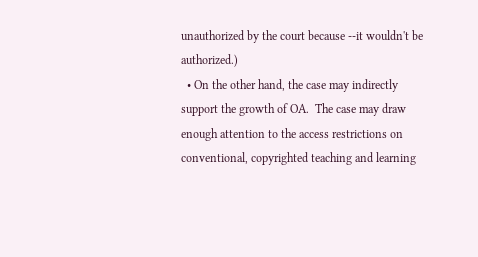unauthorized by the court because --it wouldn't be authorized.)
  • On the other hand, the case may indirectly support the growth of OA.  The case may draw enough attention to the access restrictions on conventional, copyrighted teaching and learning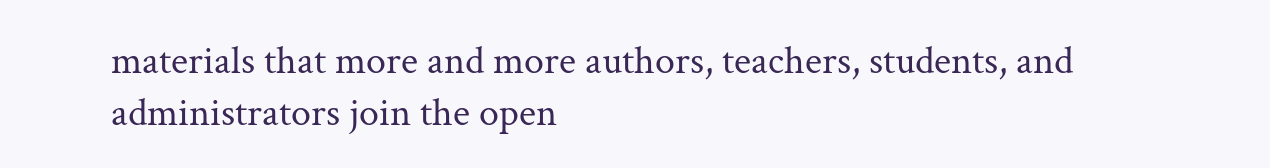materials that more and more authors, teachers, students, and administrators join the open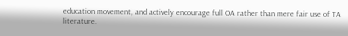education movement, and actively encourage full OA rather than mere fair use of TA literature.